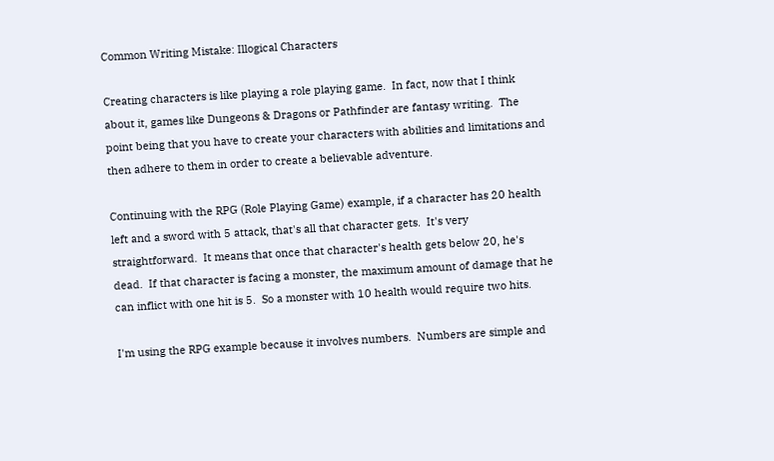Common Writing Mistake: Illogical Characters

Creating characters is like playing a role playing game.  In fact, now that I think about it, games like Dungeons & Dragons or Pathfinder are fantasy writing.  The point being that you have to create your characters with abilities and limitations and then adhere to them in order to create a believable adventure.

Continuing with the RPG (Role Playing Game) example, if a character has 20 health left and a sword with 5 attack, that's all that character gets.  It's very straightforward.  It means that once that character's health gets below 20, he's dead.  If that character is facing a monster, the maximum amount of damage that he can inflict with one hit is 5.  So a monster with 10 health would require two hits.

I'm using the RPG example because it involves numbers.  Numbers are simple and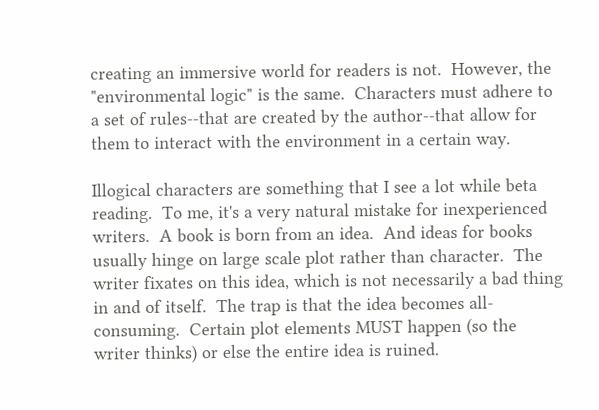creating an immersive world for readers is not.  However, the "environmental logic" is the same.  Characters must adhere to a set of rules--that are created by the author--that allow for them to interact with the environment in a certain way.

Illogical characters are something that I see a lot while beta reading.  To me, it's a very natural mistake for inexperienced writers.  A book is born from an idea.  And ideas for books usually hinge on large scale plot rather than character.  The writer fixates on this idea, which is not necessarily a bad thing in and of itself.  The trap is that the idea becomes all-consuming.  Certain plot elements MUST happen (so the writer thinks) or else the entire idea is ruined.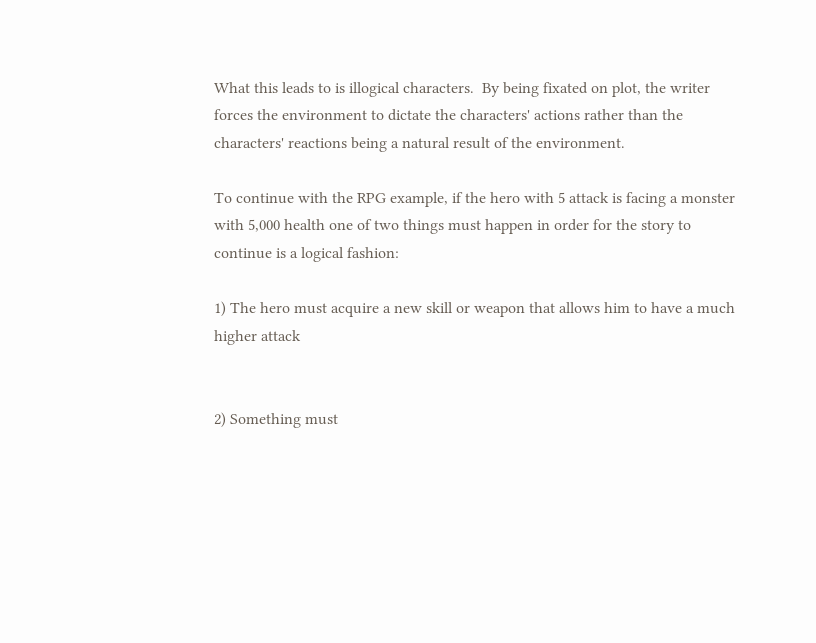What this leads to is illogical characters.  By being fixated on plot, the writer forces the environment to dictate the characters' actions rather than the characters' reactions being a natural result of the environment.

To continue with the RPG example, if the hero with 5 attack is facing a monster with 5,000 health one of two things must happen in order for the story to continue is a logical fashion:

1) The hero must acquire a new skill or weapon that allows him to have a much higher attack


2) Something must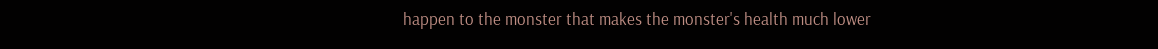happen to the monster that makes the monster's health much lower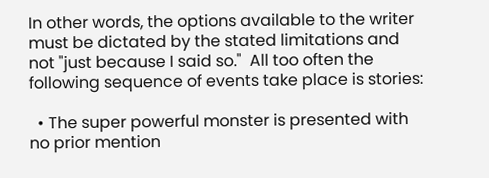In other words, the options available to the writer must be dictated by the stated limitations and not "just because I said so."  All too often the following sequence of events take place is stories:

  • The super powerful monster is presented with no prior mention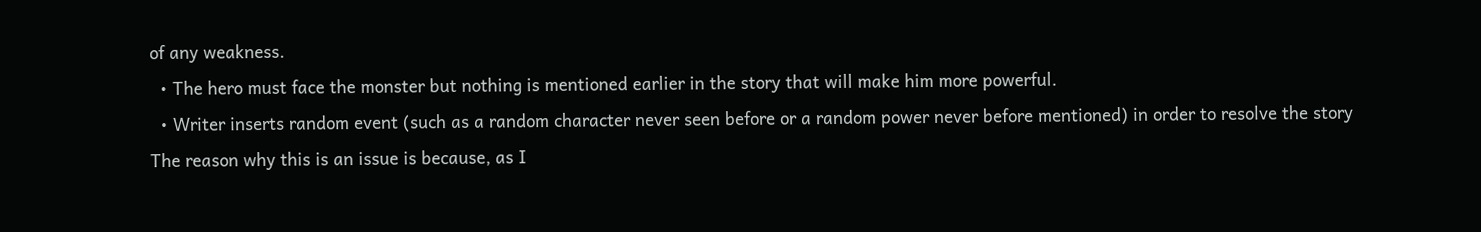of any weakness.
  • The hero must face the monster but nothing is mentioned earlier in the story that will make him more powerful.
  • Writer inserts random event (such as a random character never seen before or a random power never before mentioned) in order to resolve the story
The reason why this is an issue is because, as I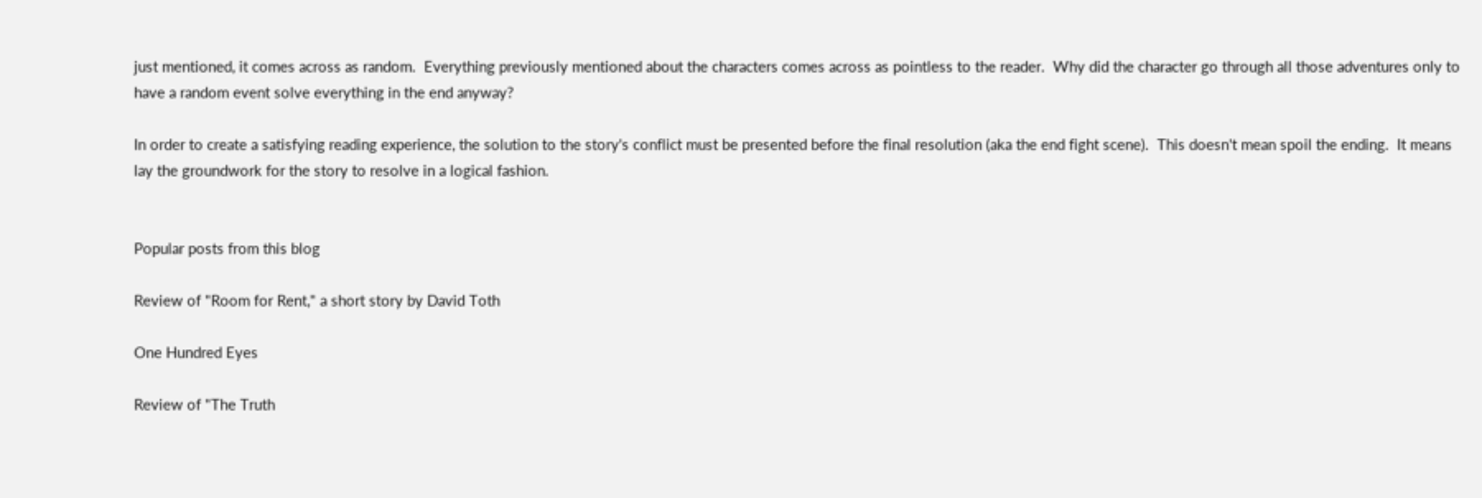just mentioned, it comes across as random.  Everything previously mentioned about the characters comes across as pointless to the reader.  Why did the character go through all those adventures only to have a random event solve everything in the end anyway?

In order to create a satisfying reading experience, the solution to the story's conflict must be presented before the final resolution (aka the end fight scene).  This doesn't mean spoil the ending.  It means lay the groundwork for the story to resolve in a logical fashion.


Popular posts from this blog

Review of "Room for Rent," a short story by David Toth

One Hundred Eyes

Review of "The Truth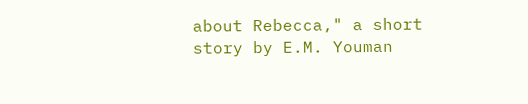about Rebecca," a short story by E.M. Youman